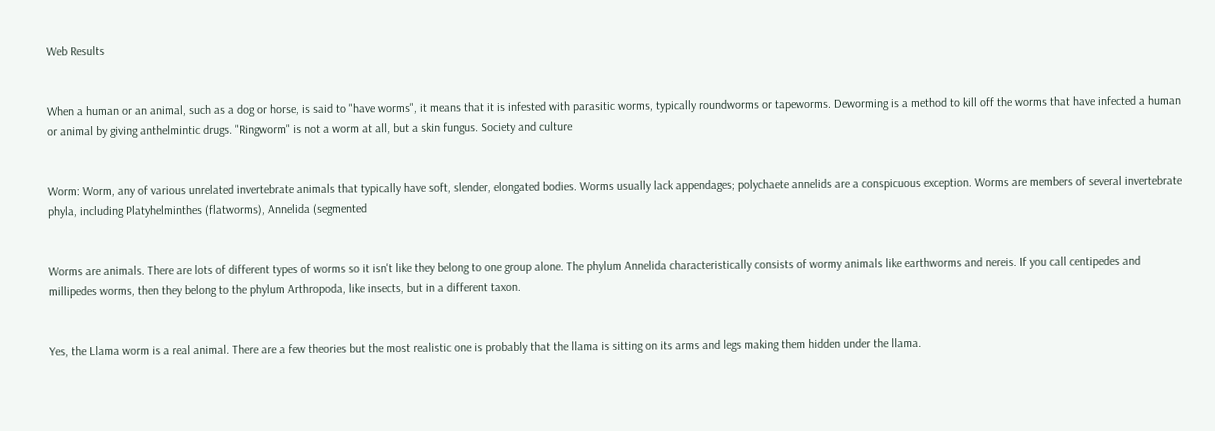Web Results


When a human or an animal, such as a dog or horse, is said to "have worms", it means that it is infested with parasitic worms, typically roundworms or tapeworms. Deworming is a method to kill off the worms that have infected a human or animal by giving anthelmintic drugs. "Ringworm" is not a worm at all, but a skin fungus. Society and culture


Worm: Worm, any of various unrelated invertebrate animals that typically have soft, slender, elongated bodies. Worms usually lack appendages; polychaete annelids are a conspicuous exception. Worms are members of several invertebrate phyla, including Platyhelminthes (flatworms), Annelida (segmented


Worms are animals. There are lots of different types of worms so it isn't like they belong to one group alone. The phylum Annelida characteristically consists of wormy animals like earthworms and nereis. If you call centipedes and millipedes worms, then they belong to the phylum Arthropoda, like insects, but in a different taxon.


Yes, the Llama worm is a real animal. There are a few theories but the most realistic one is probably that the llama is sitting on its arms and legs making them hidden under the llama.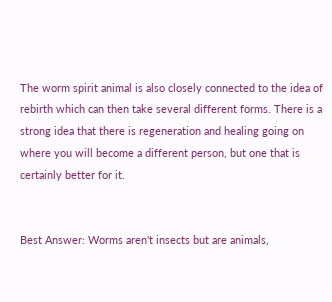The worm spirit animal is also closely connected to the idea of rebirth which can then take several different forms. There is a strong idea that there is regeneration and healing going on where you will become a different person, but one that is certainly better for it.


Best Answer: Worms aren't insects but are animals,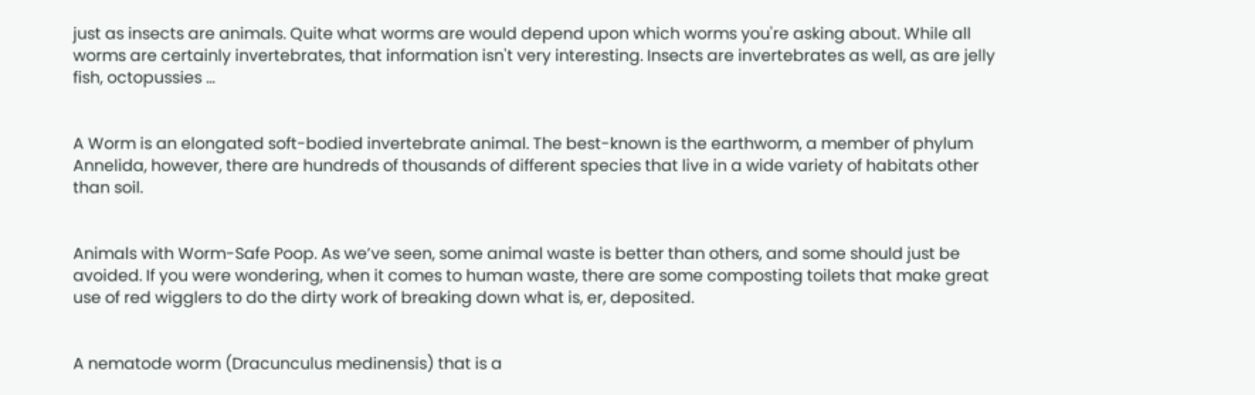just as insects are animals. Quite what worms are would depend upon which worms you're asking about. While all worms are certainly invertebrates, that information isn't very interesting. Insects are invertebrates as well, as are jelly fish, octopussies ...


A Worm is an elongated soft-bodied invertebrate animal. The best-known is the earthworm, a member of phylum Annelida, however, there are hundreds of thousands of different species that live in a wide variety of habitats other than soil.


Animals with Worm-Safe Poop. As we’ve seen, some animal waste is better than others, and some should just be avoided. If you were wondering, when it comes to human waste, there are some composting toilets that make great use of red wigglers to do the dirty work of breaking down what is, er, deposited.


A nematode worm (Dracunculus medinensis) that is a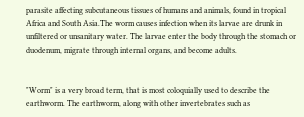parasite affecting subcutaneous tissues of humans and animals, found in tropical Africa and South Asia.The worm causes infection when its larvae are drunk in unfiltered or unsanitary water. The larvae enter the body through the stomach or duodenum, migrate through internal organs, and become adults.


"Worm" is a very broad term, that is most coloquially used to describe the earthworm. The earthworm, along with other invertebrates such as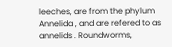leeches, are from the phylum Annelida , and are refered to as annelids . Roundworms,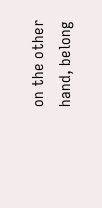on the other hand, belong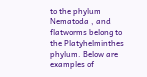to the phylum Nematoda , and flatworms belong to the Platyhelminthes phylum. Below are examples of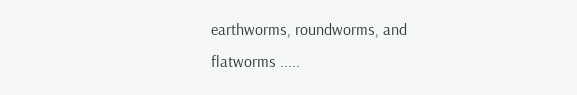earthworms, roundworms, and flatworms .....